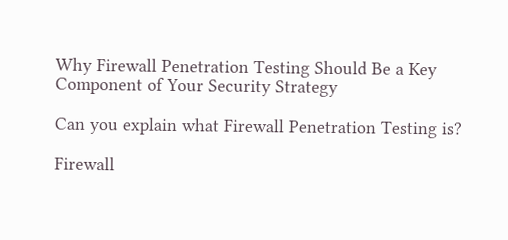Why Firewall Penetration Testing Should Be a Key Component of Your Security Strategy

Can you explain what Firewall Penetration Testing is?

Firewall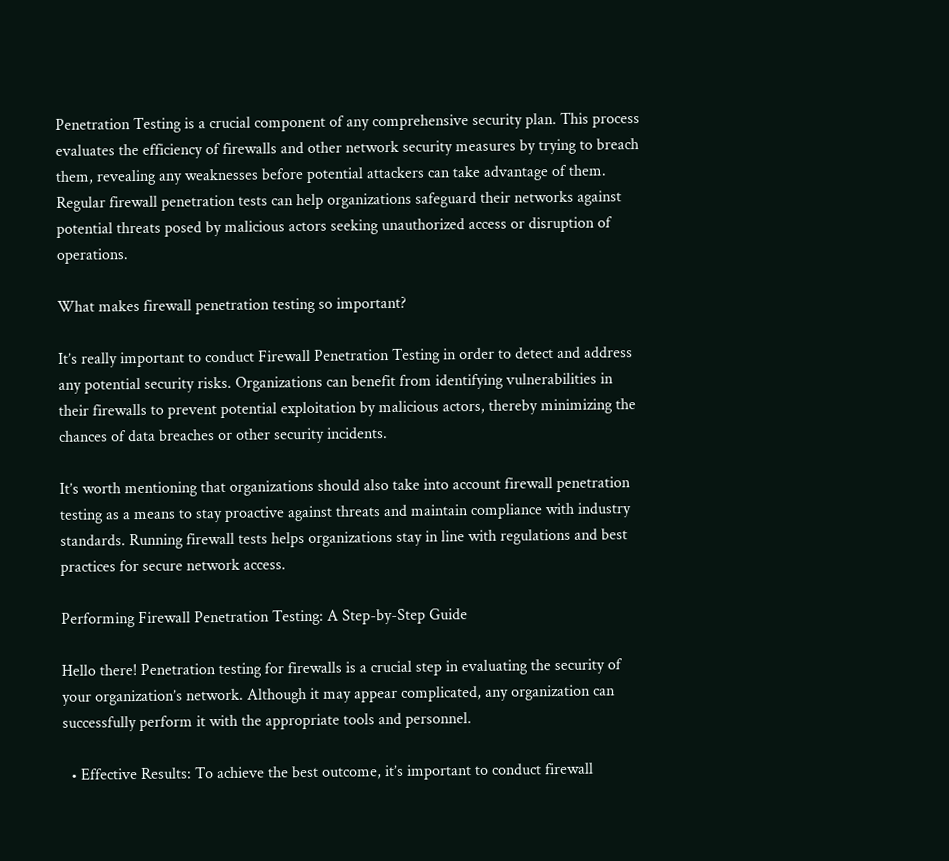Penetration Testing is a crucial component of any comprehensive security plan. This process evaluates the efficiency of firewalls and other network security measures by trying to breach them, revealing any weaknesses before potential attackers can take advantage of them. Regular firewall penetration tests can help organizations safeguard their networks against potential threats posed by malicious actors seeking unauthorized access or disruption of operations.

What makes firewall penetration testing so important?

It’s really important to conduct Firewall Penetration Testing in order to detect and address any potential security risks. Organizations can benefit from identifying vulnerabilities in their firewalls to prevent potential exploitation by malicious actors, thereby minimizing the chances of data breaches or other security incidents.

It’s worth mentioning that organizations should also take into account firewall penetration testing as a means to stay proactive against threats and maintain compliance with industry standards. Running firewall tests helps organizations stay in line with regulations and best practices for secure network access.

Performing Firewall Penetration Testing: A Step-by-Step Guide

Hello there! Penetration testing for firewalls is a crucial step in evaluating the security of your organization’s network. Although it may appear complicated, any organization can successfully perform it with the appropriate tools and personnel.

  • Effective Results: To achieve the best outcome, it’s important to conduct firewall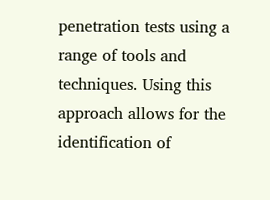penetration tests using a range of tools and techniques. Using this approach allows for the identification of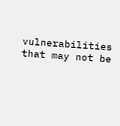vulnerabilities that may not be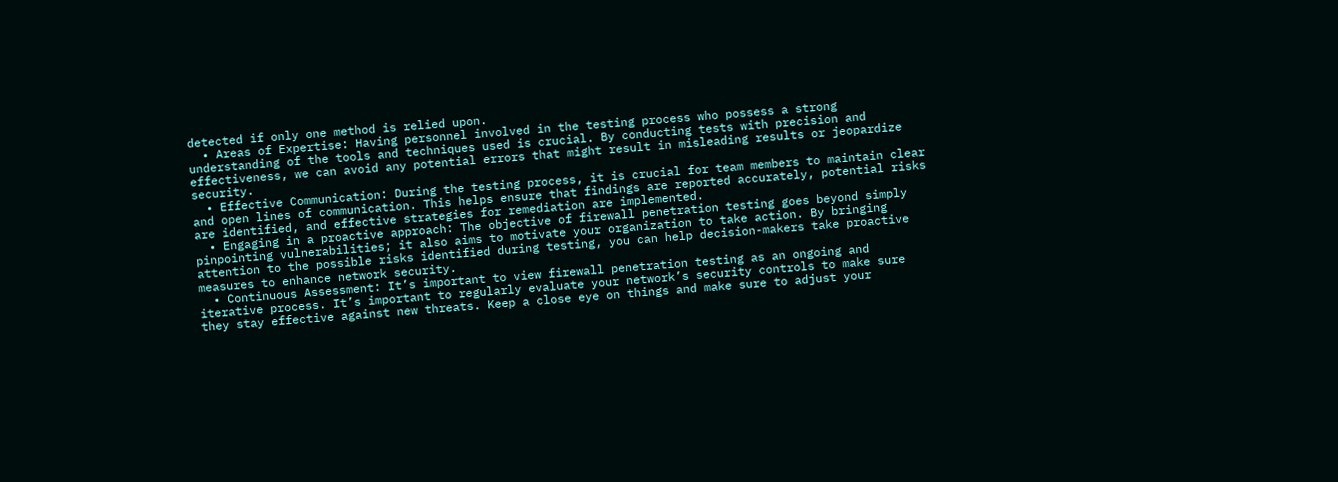detected if only one method is relied upon.
  • Areas of Expertise: Having personnel involved in the testing process who possess a strong understanding of the tools and techniques used is crucial. By conducting tests with precision and effectiveness, we can avoid any potential errors that might result in misleading results or jeopardize security.
  • Effective Communication: During the testing process, it is crucial for team members to maintain clear and open lines of communication. This helps ensure that findings are reported accurately, potential risks are identified, and effective strategies for remediation are implemented.
  • Engaging in a proactive approach: The objective of firewall penetration testing goes beyond simply pinpointing vulnerabilities; it also aims to motivate your organization to take action. By bringing attention to the possible risks identified during testing, you can help decision-makers take proactive measures to enhance network security.
  • Continuous Assessment: It’s important to view firewall penetration testing as an ongoing and iterative process. It’s important to regularly evaluate your network’s security controls to make sure they stay effective against new threats. Keep a close eye on things and make sure to adjust your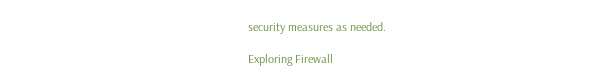security measures as needed.

Exploring Firewall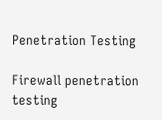Penetration Testing

Firewall penetration testing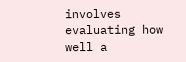involves evaluating how well a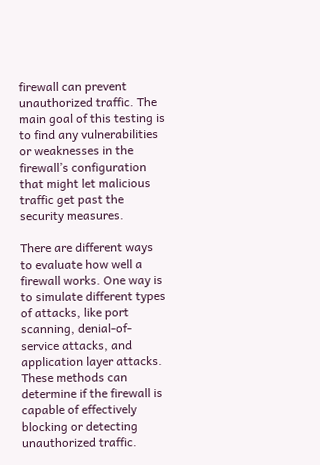firewall can prevent unauthorized traffic. The main goal of this testing is to find any vulnerabilities or weaknesses in the firewall’s configuration that might let malicious traffic get past the security measures.

There are different ways to evaluate how well a firewall works. One way is to simulate different types of attacks, like port scanning, denial-of-service attacks, and application layer attacks. These methods can determine if the firewall is capable of effectively blocking or detecting unauthorized traffic.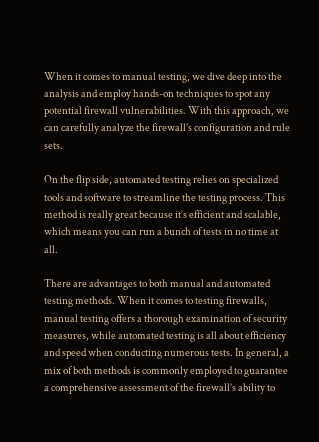When it comes to manual testing, we dive deep into the analysis and employ hands-on techniques to spot any potential firewall vulnerabilities. With this approach, we can carefully analyze the firewall’s configuration and rule sets.

On the flip side, automated testing relies on specialized tools and software to streamline the testing process. This method is really great because it’s efficient and scalable, which means you can run a bunch of tests in no time at all.

There are advantages to both manual and automated testing methods. When it comes to testing firewalls, manual testing offers a thorough examination of security measures, while automated testing is all about efficiency and speed when conducting numerous tests. In general, a mix of both methods is commonly employed to guarantee a comprehensive assessment of the firewall’s ability to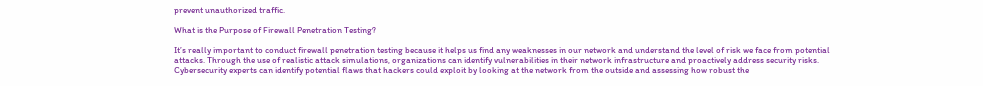prevent unauthorized traffic.

What is the Purpose of Firewall Penetration Testing?

It’s really important to conduct firewall penetration testing because it helps us find any weaknesses in our network and understand the level of risk we face from potential attacks. Through the use of realistic attack simulations, organizations can identify vulnerabilities in their network infrastructure and proactively address security risks. Cybersecurity experts can identify potential flaws that hackers could exploit by looking at the network from the outside and assessing how robust the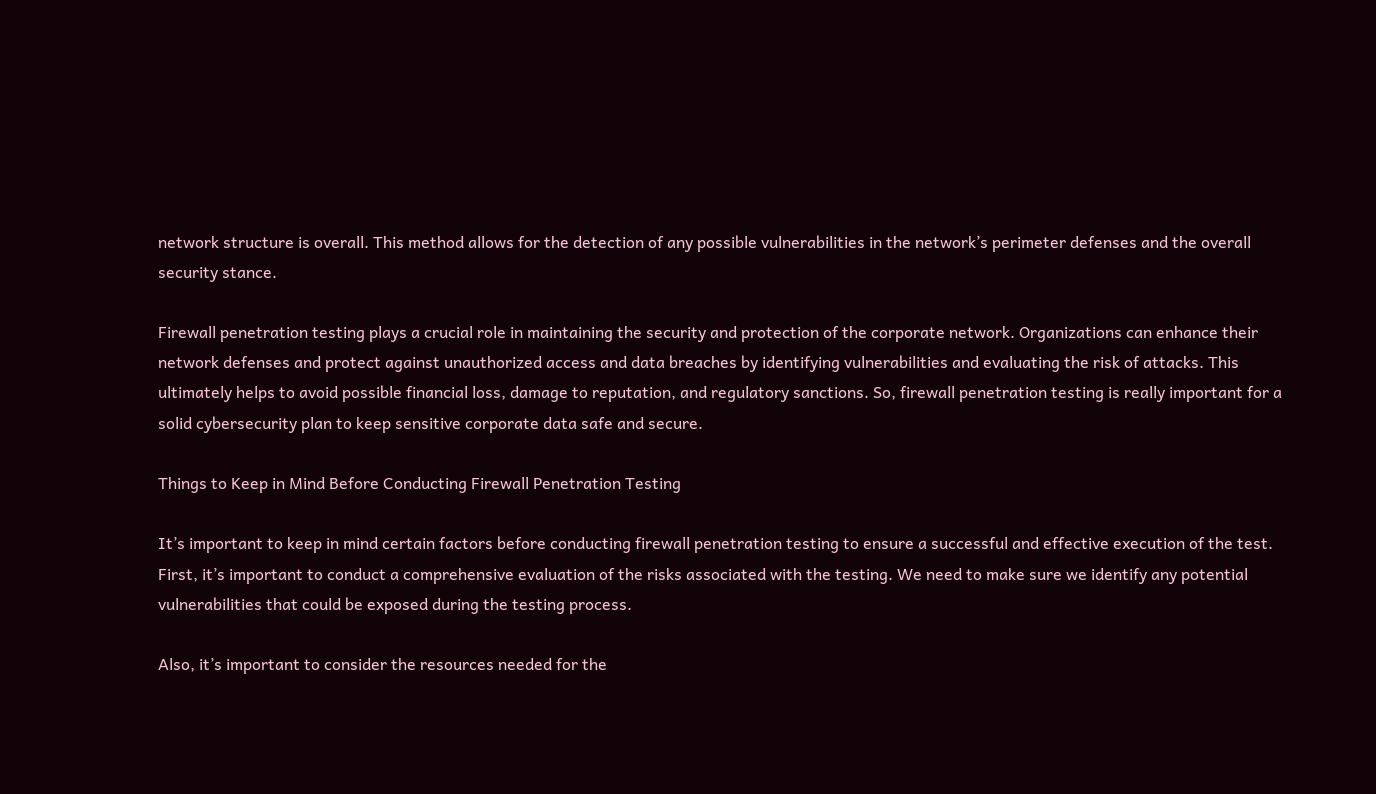network structure is overall. This method allows for the detection of any possible vulnerabilities in the network’s perimeter defenses and the overall security stance.

Firewall penetration testing plays a crucial role in maintaining the security and protection of the corporate network. Organizations can enhance their network defenses and protect against unauthorized access and data breaches by identifying vulnerabilities and evaluating the risk of attacks. This ultimately helps to avoid possible financial loss, damage to reputation, and regulatory sanctions. So, firewall penetration testing is really important for a solid cybersecurity plan to keep sensitive corporate data safe and secure.

Things to Keep in Mind Before Conducting Firewall Penetration Testing

It’s important to keep in mind certain factors before conducting firewall penetration testing to ensure a successful and effective execution of the test. First, it’s important to conduct a comprehensive evaluation of the risks associated with the testing. We need to make sure we identify any potential vulnerabilities that could be exposed during the testing process.

Also, it’s important to consider the resources needed for the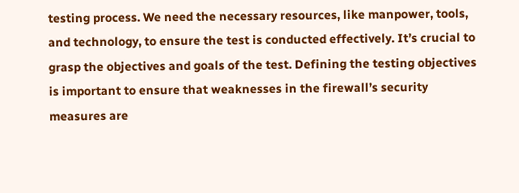testing process. We need the necessary resources, like manpower, tools, and technology, to ensure the test is conducted effectively. It’s crucial to grasp the objectives and goals of the test. Defining the testing objectives is important to ensure that weaknesses in the firewall’s security measures are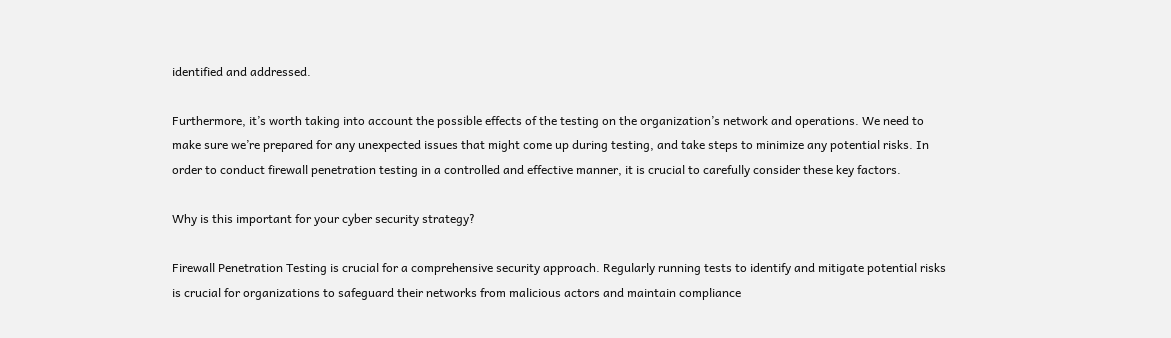identified and addressed.

Furthermore, it’s worth taking into account the possible effects of the testing on the organization’s network and operations. We need to make sure we’re prepared for any unexpected issues that might come up during testing, and take steps to minimize any potential risks. In order to conduct firewall penetration testing in a controlled and effective manner, it is crucial to carefully consider these key factors.

Why is this important for your cyber security strategy?

Firewall Penetration Testing is crucial for a comprehensive security approach. Regularly running tests to identify and mitigate potential risks is crucial for organizations to safeguard their networks from malicious actors and maintain compliance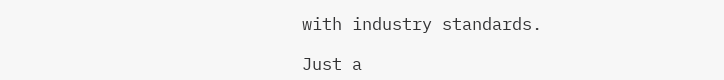with industry standards.

Just a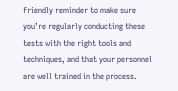friendly reminder to make sure you’re regularly conducting these tests with the right tools and techniques, and that your personnel are well trained in the process.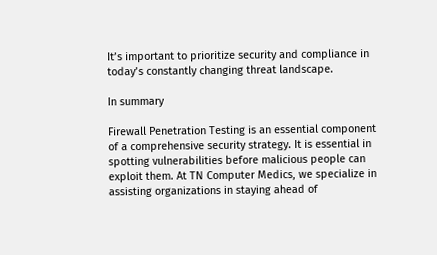It’s important to prioritize security and compliance in today’s constantly changing threat landscape.

In summary

Firewall Penetration Testing is an essential component of a comprehensive security strategy. It is essential in spotting vulnerabilities before malicious people can exploit them. At TN Computer Medics, we specialize in assisting organizations in staying ahead of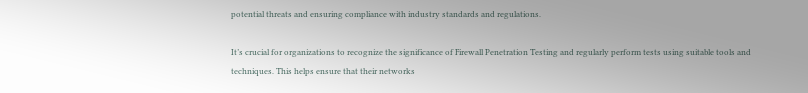potential threats and ensuring compliance with industry standards and regulations.

It’s crucial for organizations to recognize the significance of Firewall Penetration Testing and regularly perform tests using suitable tools and techniques. This helps ensure that their networks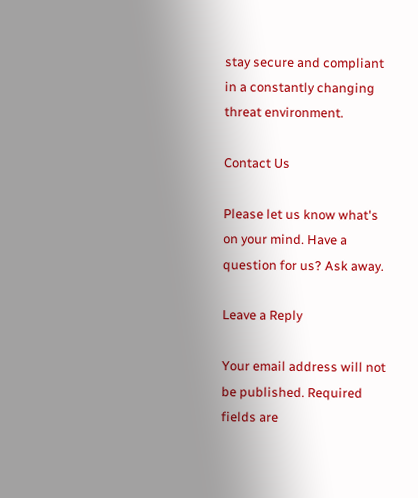stay secure and compliant in a constantly changing threat environment.

Contact Us

Please let us know what's on your mind. Have a question for us? Ask away.

Leave a Reply

Your email address will not be published. Required fields are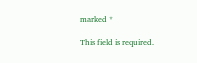marked *

This field is required.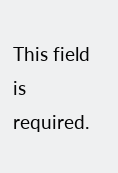This field is required.